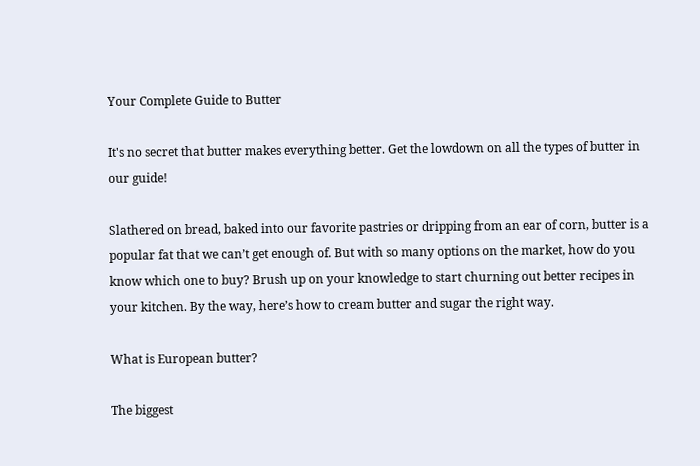Your Complete Guide to Butter

It's no secret that butter makes everything better. Get the lowdown on all the types of butter in our guide!

Slathered on bread, baked into our favorite pastries or dripping from an ear of corn, butter is a popular fat that we can’t get enough of. But with so many options on the market, how do you know which one to buy? Brush up on your knowledge to start churning out better recipes in your kitchen. By the way, here’s how to cream butter and sugar the right way.

What is European butter?

The biggest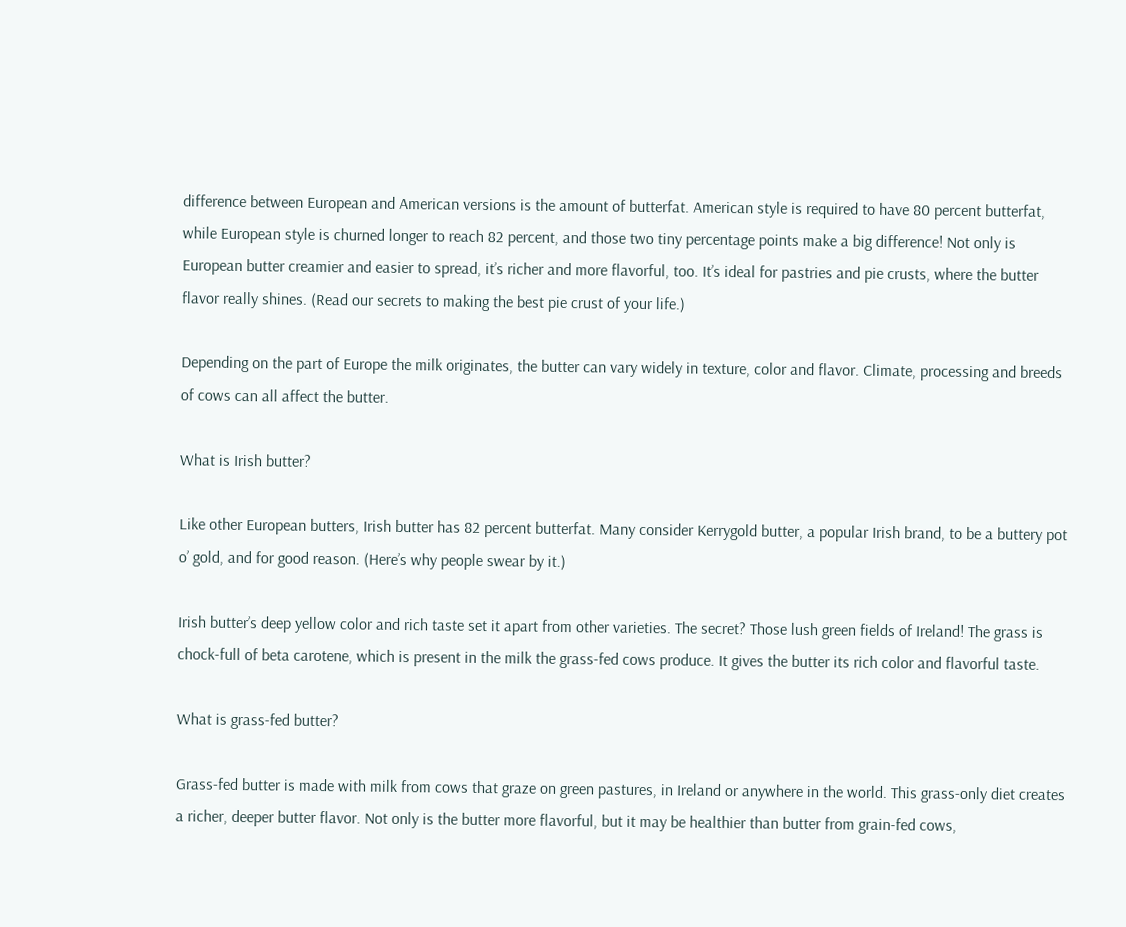difference between European and American versions is the amount of butterfat. American style is required to have 80 percent butterfat, while European style is churned longer to reach 82 percent, and those two tiny percentage points make a big difference! Not only is European butter creamier and easier to spread, it’s richer and more flavorful, too. It’s ideal for pastries and pie crusts, where the butter flavor really shines. (Read our secrets to making the best pie crust of your life.)

Depending on the part of Europe the milk originates, the butter can vary widely in texture, color and flavor. Climate, processing and breeds of cows can all affect the butter.

What is Irish butter?

Like other European butters, Irish butter has 82 percent butterfat. Many consider Kerrygold butter, a popular Irish brand, to be a buttery pot o’ gold, and for good reason. (Here’s why people swear by it.)

Irish butter’s deep yellow color and rich taste set it apart from other varieties. The secret? Those lush green fields of Ireland! The grass is chock-full of beta carotene, which is present in the milk the grass-fed cows produce. It gives the butter its rich color and flavorful taste.

What is grass-fed butter?

Grass-fed butter is made with milk from cows that graze on green pastures, in Ireland or anywhere in the world. This grass-only diet creates a richer, deeper butter flavor. Not only is the butter more flavorful, but it may be healthier than butter from grain-fed cows,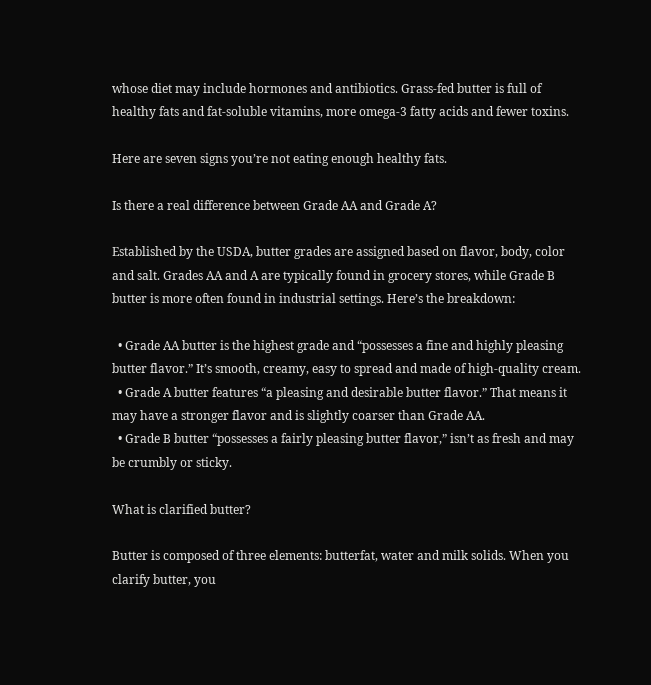whose diet may include hormones and antibiotics. Grass-fed butter is full of healthy fats and fat-soluble vitamins, more omega-3 fatty acids and fewer toxins.

Here are seven signs you’re not eating enough healthy fats.

Is there a real difference between Grade AA and Grade A?

Established by the USDA, butter grades are assigned based on flavor, body, color and salt. Grades AA and A are typically found in grocery stores, while Grade B butter is more often found in industrial settings. Here’s the breakdown:

  • Grade AA butter is the highest grade and “possesses a fine and highly pleasing butter flavor.” It’s smooth, creamy, easy to spread and made of high-quality cream.
  • Grade A butter features “a pleasing and desirable butter flavor.” That means it may have a stronger flavor and is slightly coarser than Grade AA.
  • Grade B butter “possesses a fairly pleasing butter flavor,” isn’t as fresh and may be crumbly or sticky.

What is clarified butter?

Butter is composed of three elements: butterfat, water and milk solids. When you clarify butter, you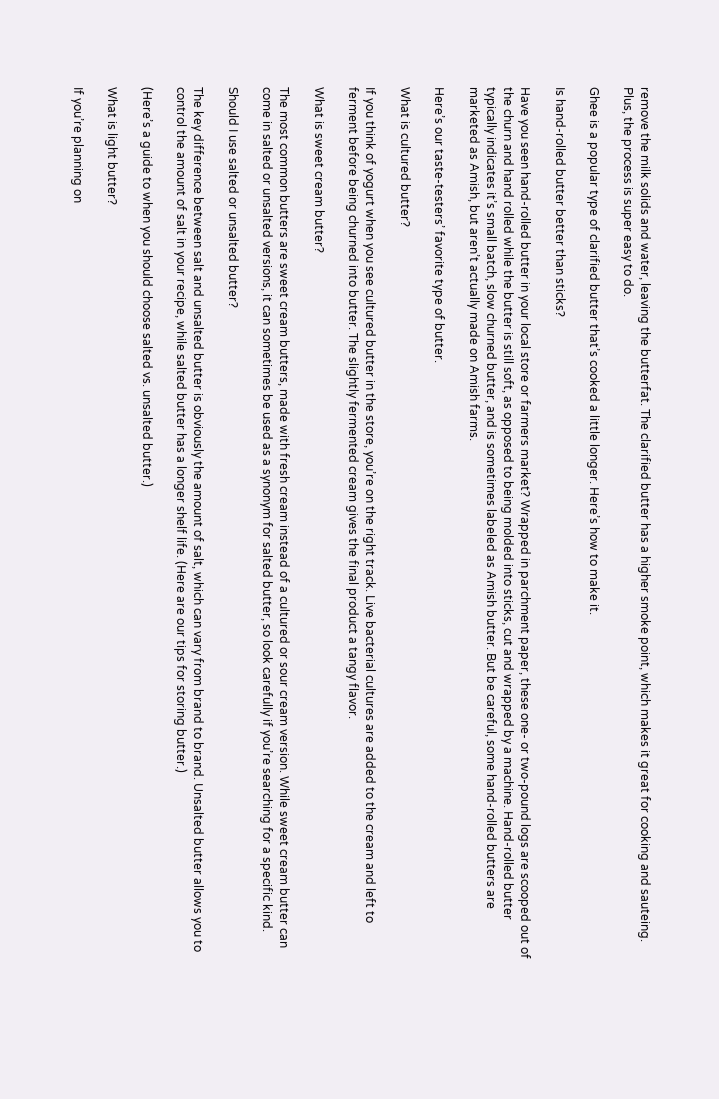remove the milk solids and water, leaving the butterfat. The clarified butter has a higher smoke point, which makes it great for cooking and sauteing. Plus, the process is super easy to do.

Ghee is a popular type of clarified butter that’s cooked a little longer. Here’s how to make it.

Is hand-rolled butter better than sticks?

Have you seen hand-rolled butter in your local store or farmers market? Wrapped in parchment paper, these one- or two-pound logs are scooped out of the churn and hand rolled while the butter is still soft, as opposed to being molded into sticks, cut and wrapped by a machine. Hand-rolled butter typically indicates it’s small batch, slow churned butter, and is sometimes labeled as Amish butter. But be careful, some hand-rolled butters are marketed as Amish, but aren’t actually made on Amish farms.

Here’s our taste-testers’ favorite type of butter.

What is cultured butter?

If you think of yogurt when you see cultured butter in the store, you’re on the right track. Live bacterial cultures are added to the cream and left to ferment before being churned into butter. The slightly fermented cream gives the final product a tangy flavor.

What is sweet cream butter?

The most common butters are sweet cream butters, made with fresh cream instead of a cultured or sour cream version. While sweet cream butter can come in salted or unsalted versions, it can sometimes be used as a synonym for salted butter, so look carefully if you’re searching for a specific kind.

Should I use salted or unsalted butter?

The key difference between salt and unsalted butter is obviously the amount of salt, which can vary from brand to brand. Unsalted butter allows you to control the amount of salt in your recipe, while salted butter has a longer shelf life. (Here are our tips for storing butter.)

(Here’s a guide to when you should choose salted vs. unsalted butter.)

What is light butter?

If you’re planning on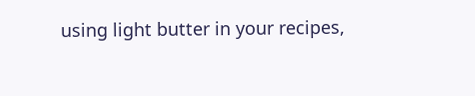using light butter in your recipes,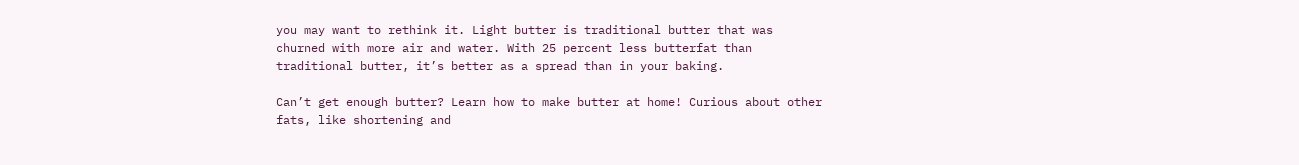you may want to rethink it. Light butter is traditional butter that was churned with more air and water. With 25 percent less butterfat than traditional butter, it’s better as a spread than in your baking.

Can’t get enough butter? Learn how to make butter at home! Curious about other fats, like shortening and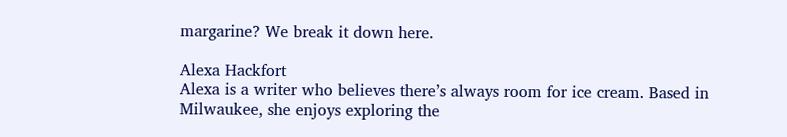margarine? We break it down here.

Alexa Hackfort
Alexa is a writer who believes there’s always room for ice cream. Based in Milwaukee, she enjoys exploring the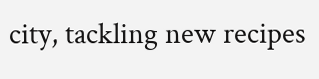city, tackling new recipes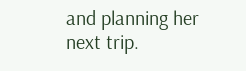and planning her next trip.